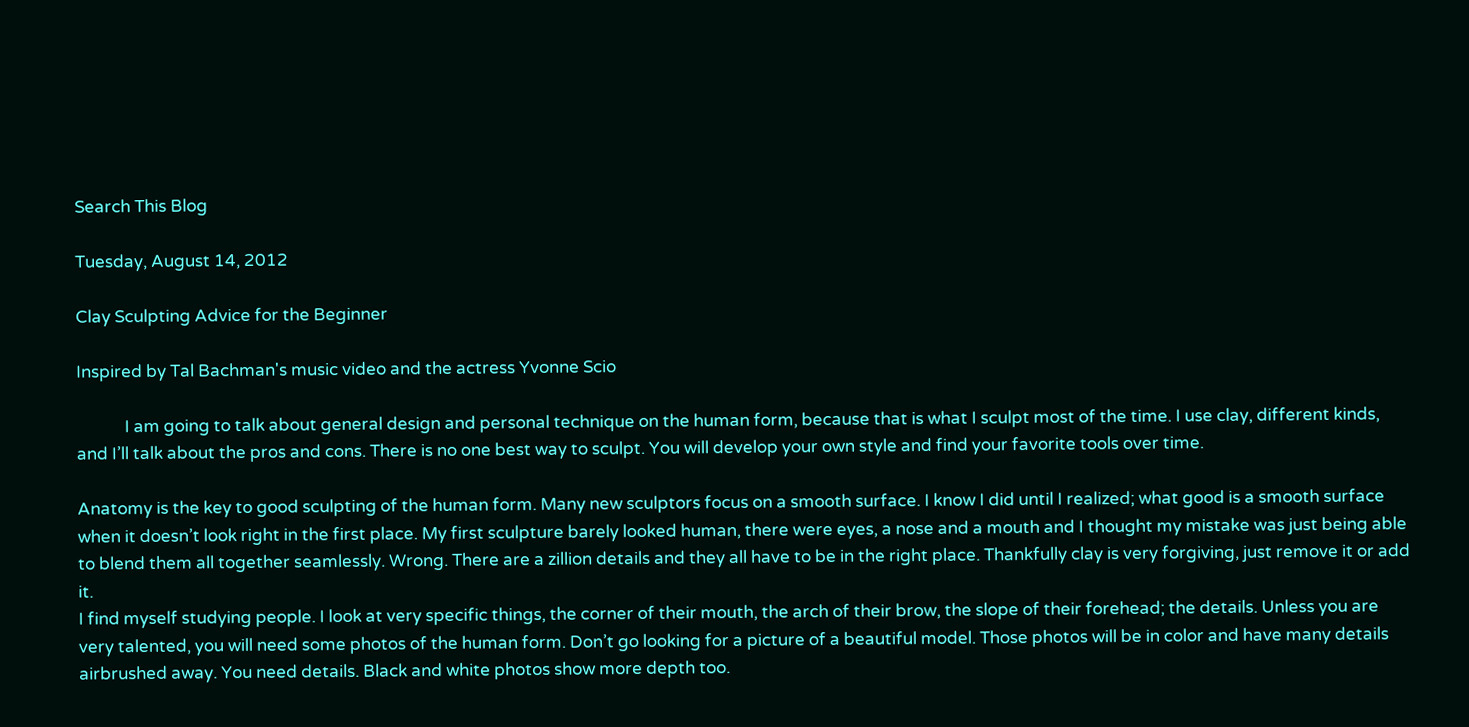Search This Blog

Tuesday, August 14, 2012

Clay Sculpting Advice for the Beginner

Inspired by Tal Bachman's music video and the actress Yvonne Scio

            I am going to talk about general design and personal technique on the human form, because that is what I sculpt most of the time. I use clay, different kinds, and I’ll talk about the pros and cons. There is no one best way to sculpt. You will develop your own style and find your favorite tools over time.

Anatomy is the key to good sculpting of the human form. Many new sculptors focus on a smooth surface. I know I did until I realized; what good is a smooth surface when it doesn’t look right in the first place. My first sculpture barely looked human, there were eyes, a nose and a mouth and I thought my mistake was just being able to blend them all together seamlessly. Wrong. There are a zillion details and they all have to be in the right place. Thankfully clay is very forgiving, just remove it or add it.
I find myself studying people. I look at very specific things, the corner of their mouth, the arch of their brow, the slope of their forehead; the details. Unless you are very talented, you will need some photos of the human form. Don’t go looking for a picture of a beautiful model. Those photos will be in color and have many details airbrushed away. You need details. Black and white photos show more depth too.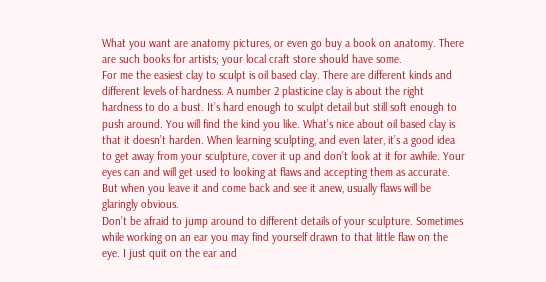What you want are anatomy pictures, or even go buy a book on anatomy. There are such books for artists; your local craft store should have some.
For me the easiest clay to sculpt is oil based clay. There are different kinds and different levels of hardness. A number 2 plasticine clay is about the right hardness to do a bust. It’s hard enough to sculpt detail but still soft enough to push around. You will find the kind you like. What’s nice about oil based clay is that it doesn’t harden. When learning sculpting, and even later, it’s a good idea to get away from your sculpture, cover it up and don’t look at it for awhile. Your eyes can and will get used to looking at flaws and accepting them as accurate. But when you leave it and come back and see it anew, usually flaws will be glaringly obvious.
Don’t be afraid to jump around to different details of your sculpture. Sometimes while working on an ear you may find yourself drawn to that little flaw on the eye. I just quit on the ear and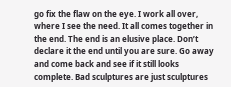go fix the flaw on the eye. I work all over, where I see the need. It all comes together in the end. The end is an elusive place. Don’t declare it the end until you are sure. Go away and come back and see if it still looks complete. Bad sculptures are just sculptures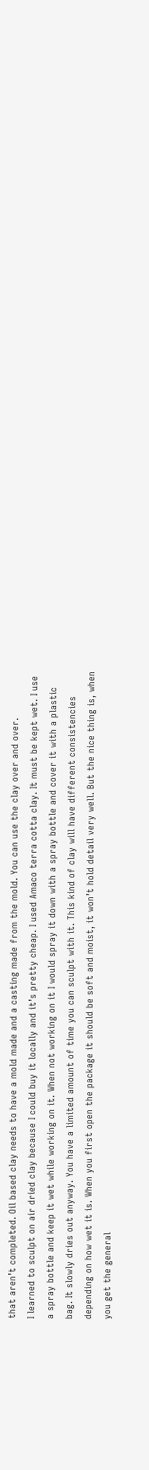that aren’t completed. Oil based clay needs to have a mold made and a casting made from the mold. You can use the clay over and over.
I learned to sculpt on air dried clay because I could buy it locally and it’s pretty cheap. I used Amaco terra cotta clay. It must be kept wet. I use a spray bottle and keep it wet while working on it. When not working on it I would spray it down with a spray bottle and cover it with a plastic bag. It slowly dries out anyway. You have a limited amount of time you can sculpt with it. This kind of clay will have different consistencies depending on how wet it is. When you first open the package it should be soft and moist, it won’t hold detail very well. But the nice thing is, when you get the general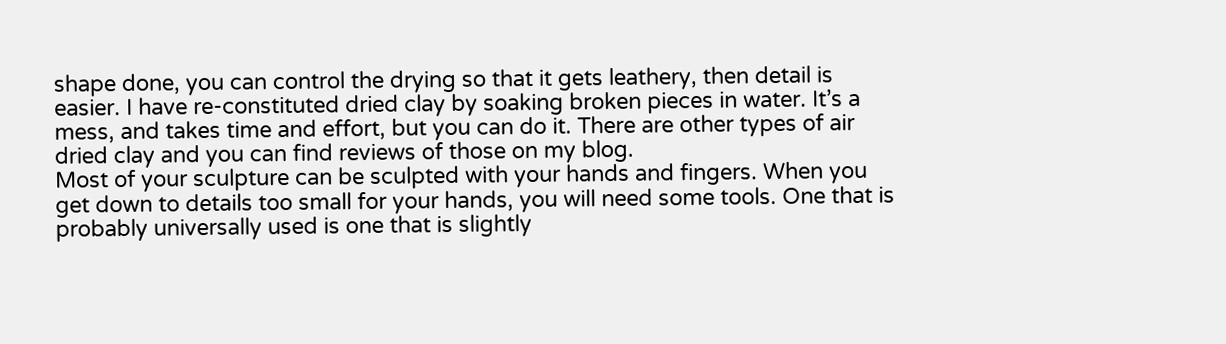shape done, you can control the drying so that it gets leathery, then detail is easier. I have re-constituted dried clay by soaking broken pieces in water. It’s a mess, and takes time and effort, but you can do it. There are other types of air dried clay and you can find reviews of those on my blog.
Most of your sculpture can be sculpted with your hands and fingers. When you get down to details too small for your hands, you will need some tools. One that is probably universally used is one that is slightly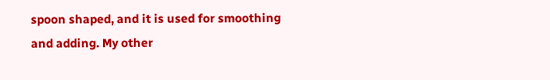spoon shaped, and it is used for smoothing and adding. My other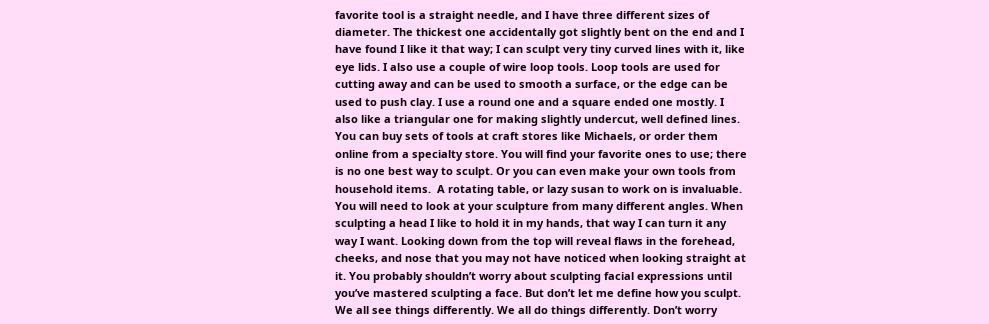favorite tool is a straight needle, and I have three different sizes of diameter. The thickest one accidentally got slightly bent on the end and I have found I like it that way; I can sculpt very tiny curved lines with it, like eye lids. I also use a couple of wire loop tools. Loop tools are used for cutting away and can be used to smooth a surface, or the edge can be used to push clay. I use a round one and a square ended one mostly. I also like a triangular one for making slightly undercut, well defined lines. You can buy sets of tools at craft stores like Michaels, or order them online from a specialty store. You will find your favorite ones to use; there is no one best way to sculpt. Or you can even make your own tools from household items.  A rotating table, or lazy susan to work on is invaluable.
You will need to look at your sculpture from many different angles. When sculpting a head I like to hold it in my hands, that way I can turn it any way I want. Looking down from the top will reveal flaws in the forehead, cheeks, and nose that you may not have noticed when looking straight at it. You probably shouldn’t worry about sculpting facial expressions until you’ve mastered sculpting a face. But don’t let me define how you sculpt. We all see things differently. We all do things differently. Don’t worry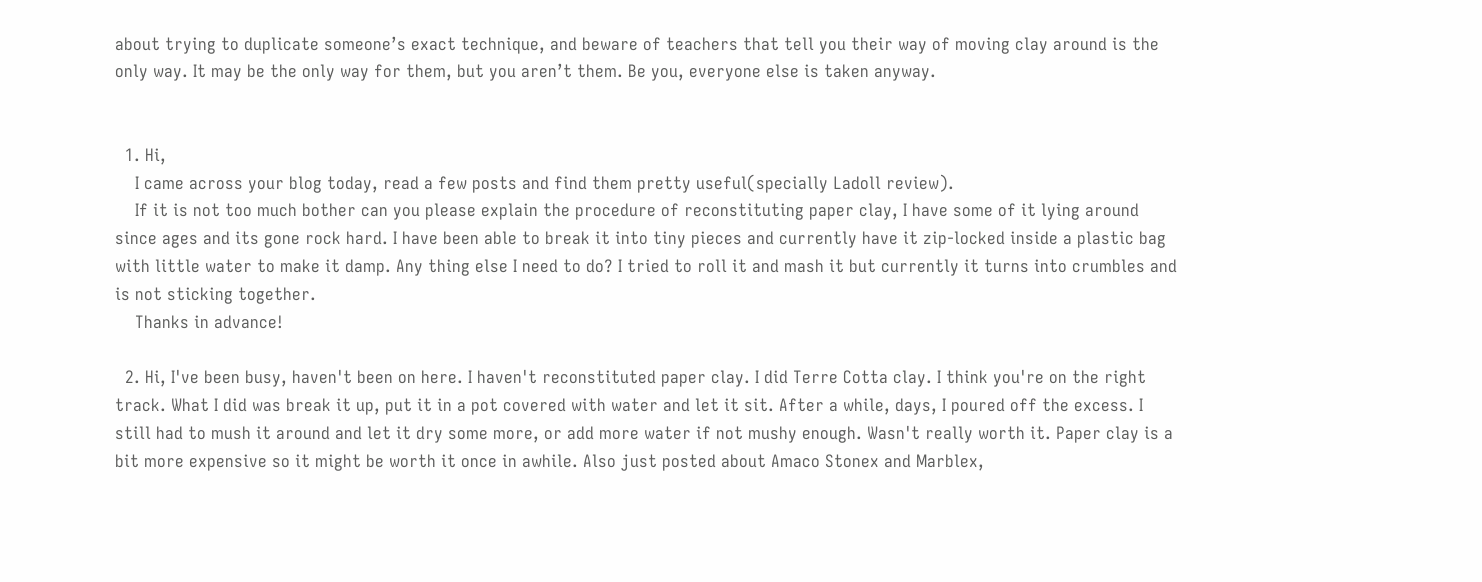about trying to duplicate someone’s exact technique, and beware of teachers that tell you their way of moving clay around is the only way. It may be the only way for them, but you aren’t them. Be you, everyone else is taken anyway.


  1. Hi,
    I came across your blog today, read a few posts and find them pretty useful(specially Ladoll review).
    If it is not too much bother can you please explain the procedure of reconstituting paper clay, I have some of it lying around since ages and its gone rock hard. I have been able to break it into tiny pieces and currently have it zip-locked inside a plastic bag with little water to make it damp. Any thing else I need to do? I tried to roll it and mash it but currently it turns into crumbles and is not sticking together.
    Thanks in advance!

  2. Hi, I've been busy, haven't been on here. I haven't reconstituted paper clay. I did Terre Cotta clay. I think you're on the right track. What I did was break it up, put it in a pot covered with water and let it sit. After a while, days, I poured off the excess. I still had to mush it around and let it dry some more, or add more water if not mushy enough. Wasn't really worth it. Paper clay is a bit more expensive so it might be worth it once in awhile. Also just posted about Amaco Stonex and Marblex,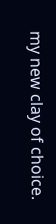my new clay of choice.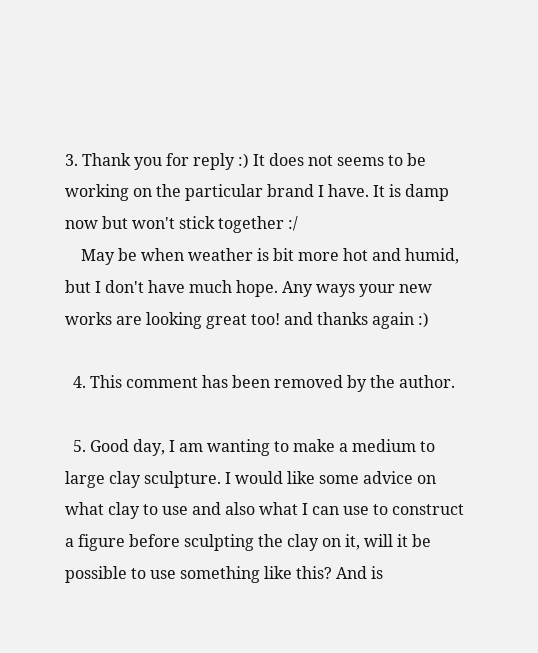3. Thank you for reply :) It does not seems to be working on the particular brand I have. It is damp now but won't stick together :/
    May be when weather is bit more hot and humid, but I don't have much hope. Any ways your new works are looking great too! and thanks again :)

  4. This comment has been removed by the author.

  5. Good day, I am wanting to make a medium to large clay sculpture. I would like some advice on what clay to use and also what I can use to construct a figure before sculpting the clay on it, will it be possible to use something like this? And is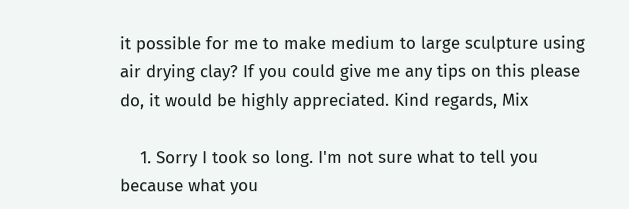it possible for me to make medium to large sculpture using air drying clay? If you could give me any tips on this please do, it would be highly appreciated. Kind regards, Mix

    1. Sorry I took so long. I'm not sure what to tell you because what you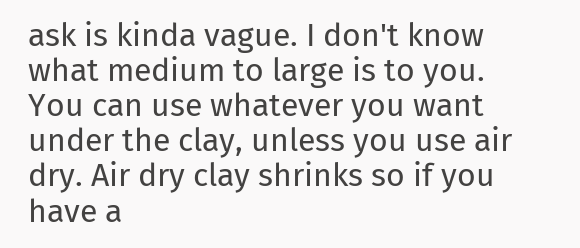ask is kinda vague. I don't know what medium to large is to you. You can use whatever you want under the clay, unless you use air dry. Air dry clay shrinks so if you have a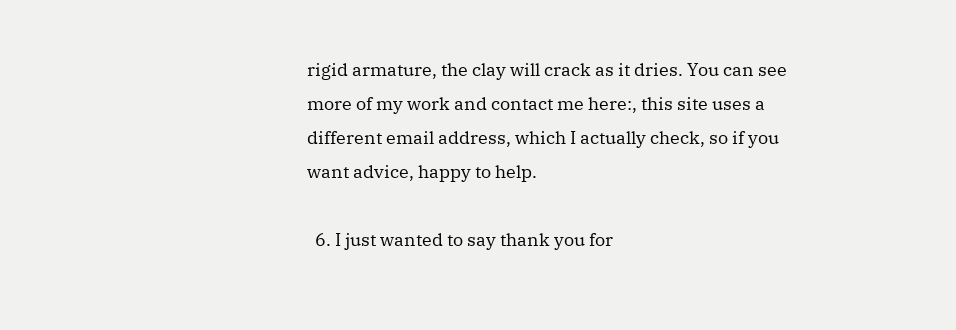rigid armature, the clay will crack as it dries. You can see more of my work and contact me here:, this site uses a different email address, which I actually check, so if you want advice, happy to help.

  6. I just wanted to say thank you for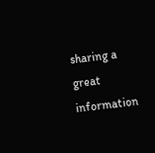sharing a great information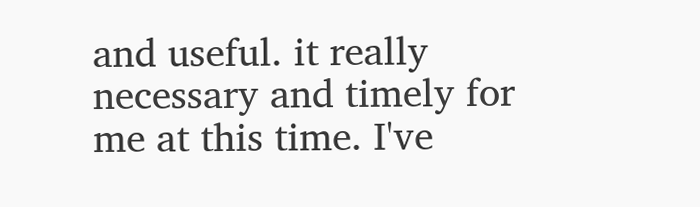and useful. it really necessary and timely for me at this time. I've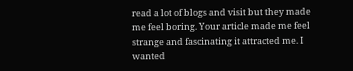read a lot of blogs and visit but they made me feel boring. Your article made me feel strange and fascinating it attracted me. I wanted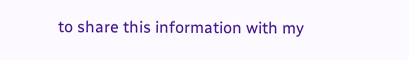to share this information with my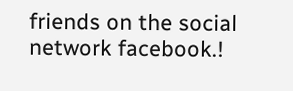friends on the social network facebook.!